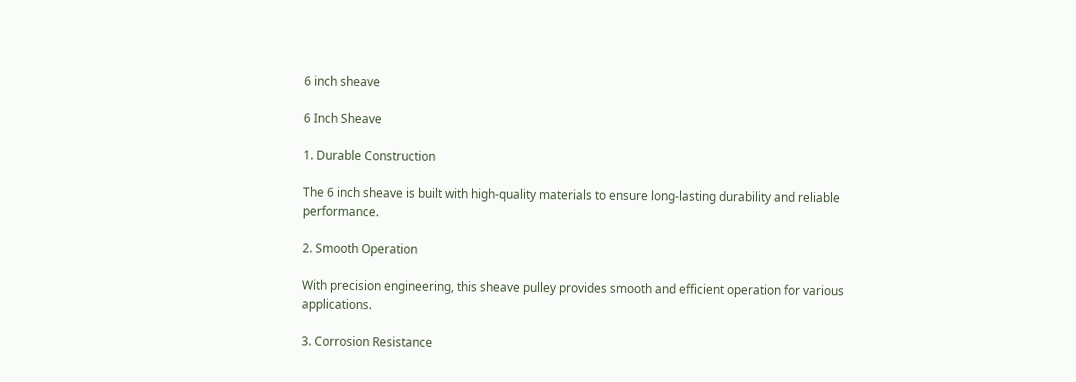6 inch sheave

6 Inch Sheave

1. Durable Construction

The 6 inch sheave is built with high-quality materials to ensure long-lasting durability and reliable performance.

2. Smooth Operation

With precision engineering, this sheave pulley provides smooth and efficient operation for various applications.

3. Corrosion Resistance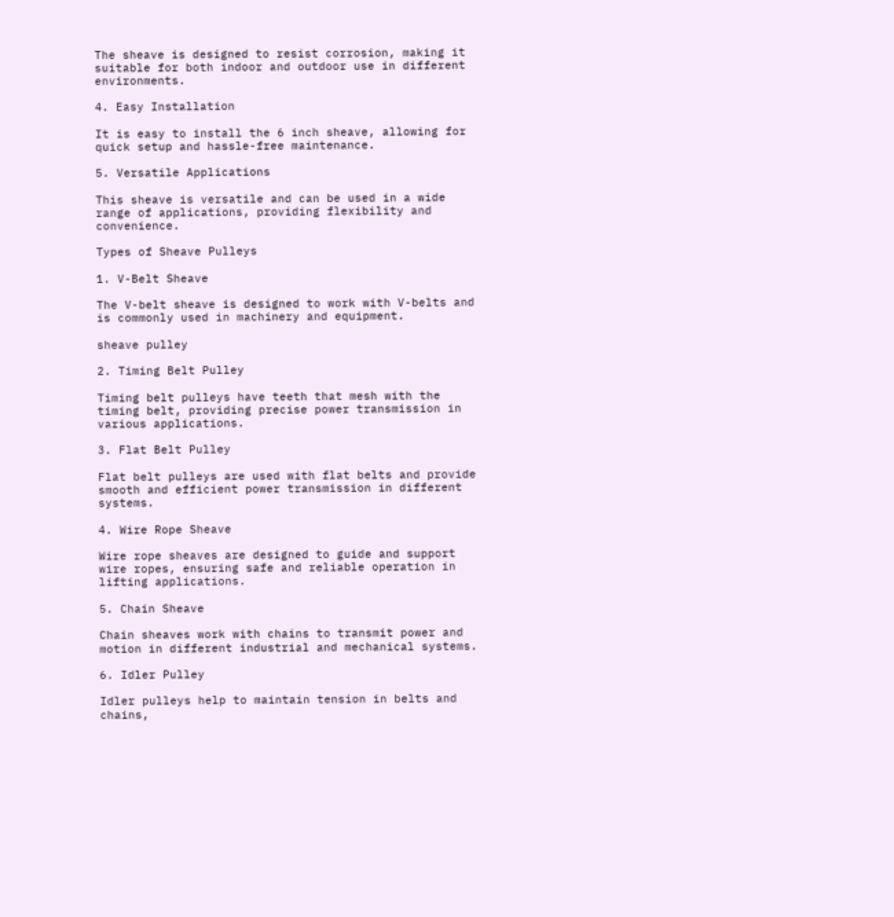The sheave is designed to resist corrosion, making it suitable for both indoor and outdoor use in different environments.

4. Easy Installation

It is easy to install the 6 inch sheave, allowing for quick setup and hassle-free maintenance.

5. Versatile Applications

This sheave is versatile and can be used in a wide range of applications, providing flexibility and convenience.

Types of Sheave Pulleys

1. V-Belt Sheave

The V-belt sheave is designed to work with V-belts and is commonly used in machinery and equipment.

sheave pulley

2. Timing Belt Pulley

Timing belt pulleys have teeth that mesh with the timing belt, providing precise power transmission in various applications.

3. Flat Belt Pulley

Flat belt pulleys are used with flat belts and provide smooth and efficient power transmission in different systems.

4. Wire Rope Sheave

Wire rope sheaves are designed to guide and support wire ropes, ensuring safe and reliable operation in lifting applications.

5. Chain Sheave

Chain sheaves work with chains to transmit power and motion in different industrial and mechanical systems.

6. Idler Pulley

Idler pulleys help to maintain tension in belts and chains,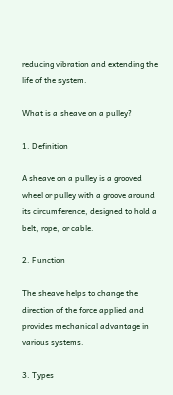reducing vibration and extending the life of the system.

What is a sheave on a pulley?

1. Definition

A sheave on a pulley is a grooved wheel or pulley with a groove around its circumference, designed to hold a belt, rope, or cable.

2. Function

The sheave helps to change the direction of the force applied and provides mechanical advantage in various systems.

3. Types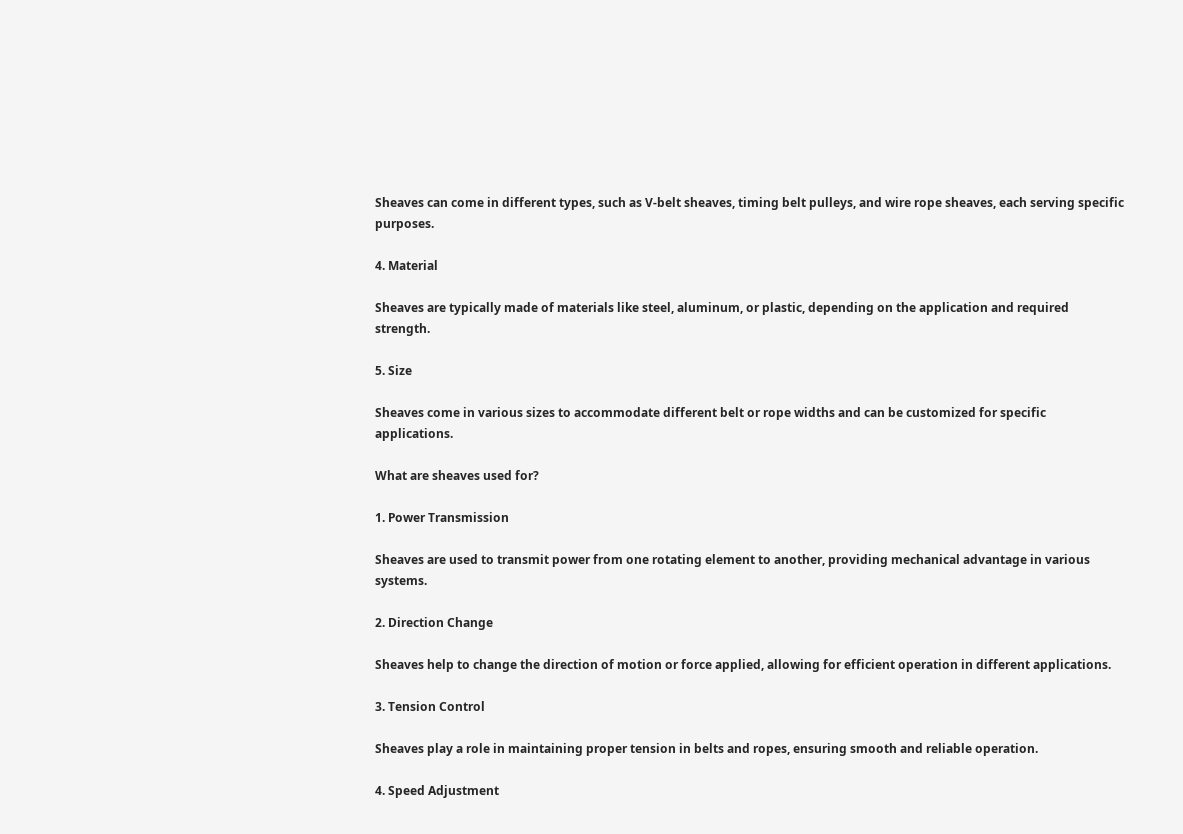Sheaves can come in different types, such as V-belt sheaves, timing belt pulleys, and wire rope sheaves, each serving specific purposes.

4. Material

Sheaves are typically made of materials like steel, aluminum, or plastic, depending on the application and required strength.

5. Size

Sheaves come in various sizes to accommodate different belt or rope widths and can be customized for specific applications.

What are sheaves used for?

1. Power Transmission

Sheaves are used to transmit power from one rotating element to another, providing mechanical advantage in various systems.

2. Direction Change

Sheaves help to change the direction of motion or force applied, allowing for efficient operation in different applications.

3. Tension Control

Sheaves play a role in maintaining proper tension in belts and ropes, ensuring smooth and reliable operation.

4. Speed Adjustment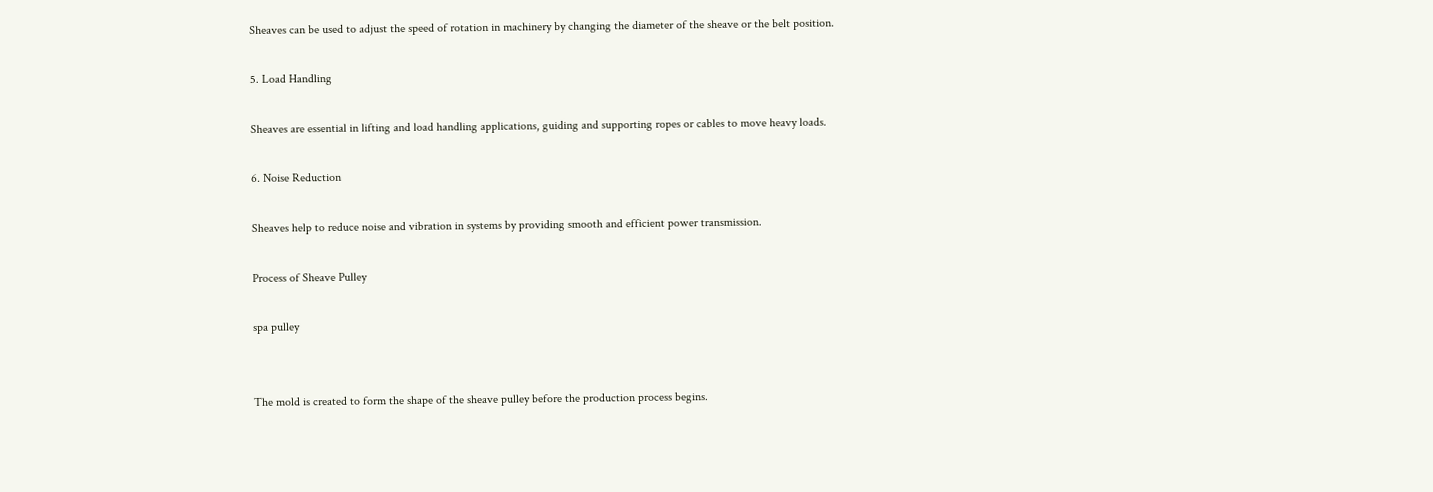Sheaves can be used to adjust the speed of rotation in machinery by changing the diameter of the sheave or the belt position.

5. Load Handling

Sheaves are essential in lifting and load handling applications, guiding and supporting ropes or cables to move heavy loads.

6. Noise Reduction

Sheaves help to reduce noise and vibration in systems by providing smooth and efficient power transmission.

Process of Sheave Pulley

spa pulley


The mold is created to form the shape of the sheave pulley before the production process begins.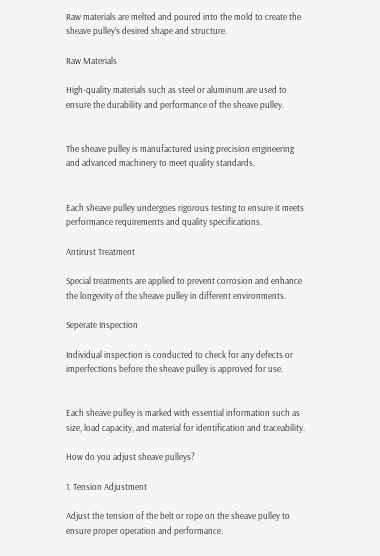Raw materials are melted and poured into the mold to create the sheave pulley’s desired shape and structure.

Raw Materials

High-quality materials such as steel or aluminum are used to ensure the durability and performance of the sheave pulley.


The sheave pulley is manufactured using precision engineering and advanced machinery to meet quality standards.


Each sheave pulley undergoes rigorous testing to ensure it meets performance requirements and quality specifications.

Antirust Treatment

Special treatments are applied to prevent corrosion and enhance the longevity of the sheave pulley in different environments.

Seperate Inspection

Individual inspection is conducted to check for any defects or imperfections before the sheave pulley is approved for use.


Each sheave pulley is marked with essential information such as size, load capacity, and material for identification and traceability.

How do you adjust sheave pulleys?

1. Tension Adjustment

Adjust the tension of the belt or rope on the sheave pulley to ensure proper operation and performance.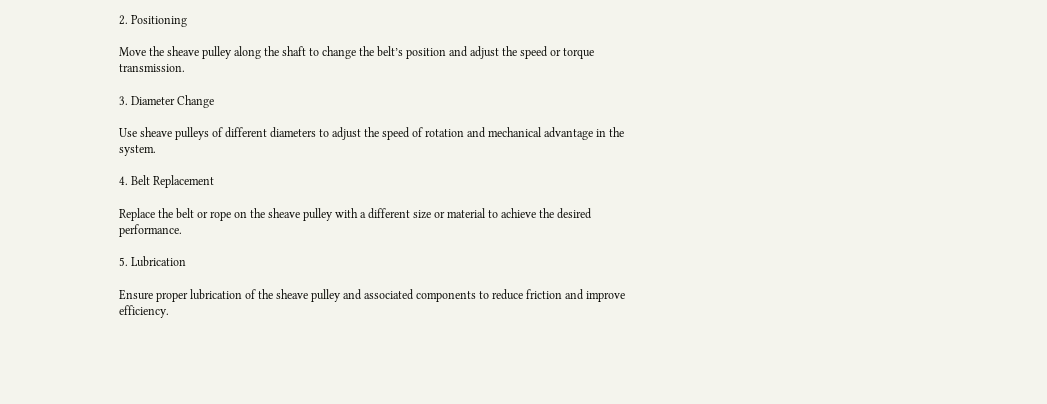2. Positioning

Move the sheave pulley along the shaft to change the belt’s position and adjust the speed or torque transmission.

3. Diameter Change

Use sheave pulleys of different diameters to adjust the speed of rotation and mechanical advantage in the system.

4. Belt Replacement

Replace the belt or rope on the sheave pulley with a different size or material to achieve the desired performance.

5. Lubrication

Ensure proper lubrication of the sheave pulley and associated components to reduce friction and improve efficiency.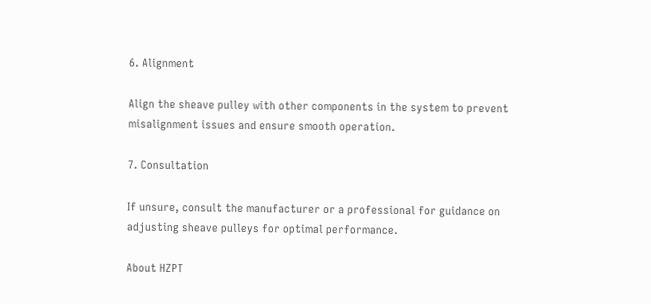6. Alignment

Align the sheave pulley with other components in the system to prevent misalignment issues and ensure smooth operation.

7. Consultation

If unsure, consult the manufacturer or a professional for guidance on adjusting sheave pulleys for optimal performance.

About HZPT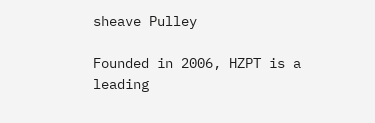sheave Pulley

Founded in 2006, HZPT is a leading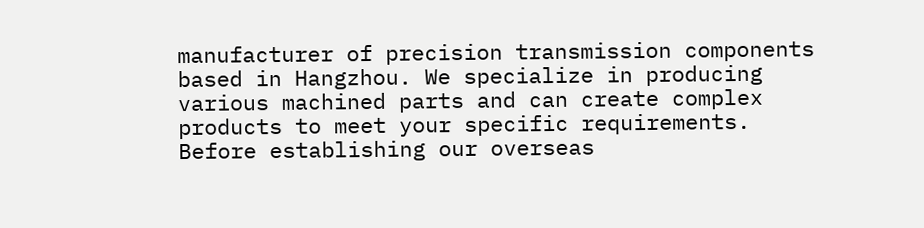manufacturer of precision transmission components based in Hangzhou. We specialize in producing various machined parts and can create complex products to meet your specific requirements. Before establishing our overseas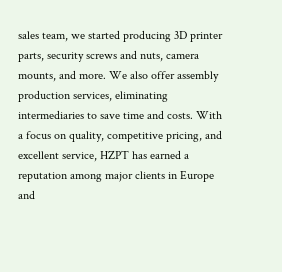sales team, we started producing 3D printer parts, security screws and nuts, camera mounts, and more. We also offer assembly production services, eliminating intermediaries to save time and costs. With a focus on quality, competitive pricing, and excellent service, HZPT has earned a reputation among major clients in Europe and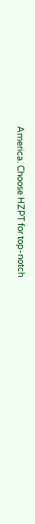America. Choose HZPT for top-notch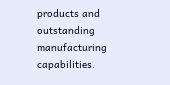products and outstanding manufacturing capabilities.